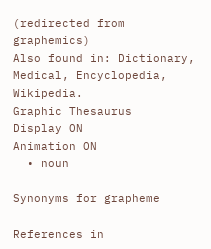(redirected from graphemics)
Also found in: Dictionary, Medical, Encyclopedia, Wikipedia.
Graphic Thesaurus
Display ON
Animation ON
  • noun

Synonyms for grapheme

References in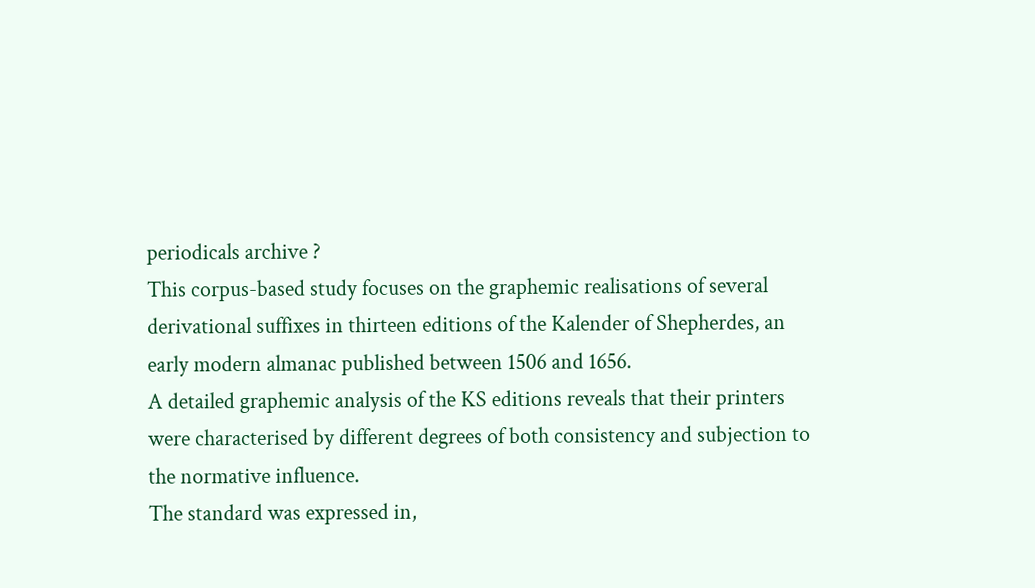periodicals archive ?
This corpus-based study focuses on the graphemic realisations of several derivational suffixes in thirteen editions of the Kalender of Shepherdes, an early modern almanac published between 1506 and 1656.
A detailed graphemic analysis of the KS editions reveals that their printers were characterised by different degrees of both consistency and subjection to the normative influence.
The standard was expressed in,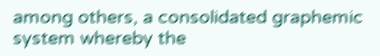among others, a consolidated graphemic system whereby the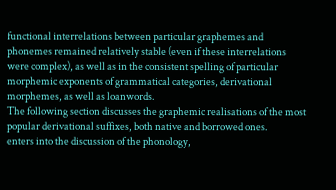functional interrelations between particular graphemes and phonemes remained relatively stable (even if these interrelations were complex), as well as in the consistent spelling of particular morphemic exponents of grammatical categories, derivational morphemes, as well as loanwords.
The following section discusses the graphemic realisations of the most popular derivational suffixes, both native and borrowed ones.
enters into the discussion of the phonology,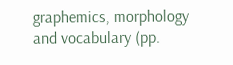graphemics, morphology and vocabulary (pp.